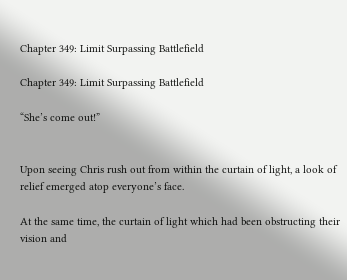Chapter 349: Limit Surpassing Battlefield

Chapter 349: Limit Surpassing Battlefield

“She’s come out!”


Upon seeing Chris rush out from within the curtain of light, a look of relief emerged atop everyone’s face.

At the same time, the curtain of light which had been obstructing their vision and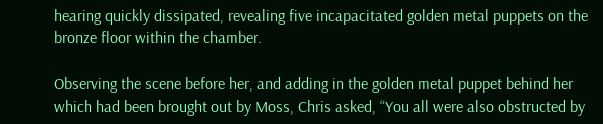hearing quickly dissipated, revealing five incapacitated golden metal puppets on the bronze floor within the chamber.

Observing the scene before her, and adding in the golden metal puppet behind her which had been brought out by Moss, Chris asked, “You all were also obstructed by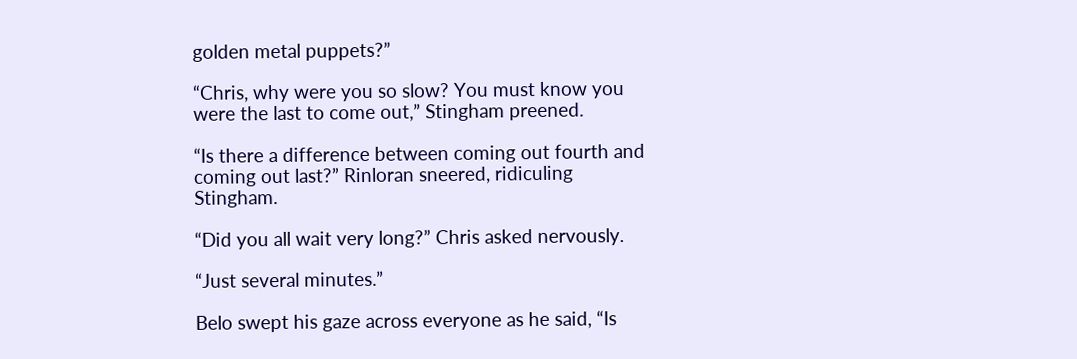golden metal puppets?”

“Chris, why were you so slow? You must know you were the last to come out,” Stingham preened.

“Is there a difference between coming out fourth and coming out last?” Rinloran sneered, ridiculing Stingham.

“Did you all wait very long?” Chris asked nervously.

“Just several minutes.”

Belo swept his gaze across everyone as he said, “Is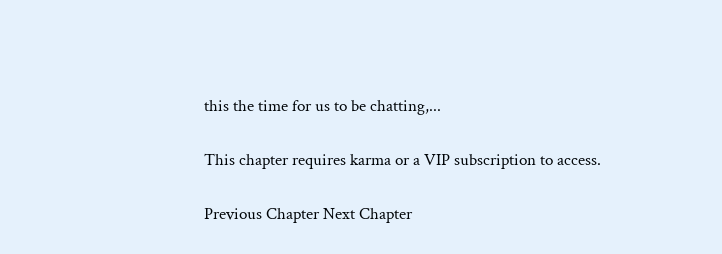this the time for us to be chatting,...

This chapter requires karma or a VIP subscription to access.

Previous Chapter Next Chapter